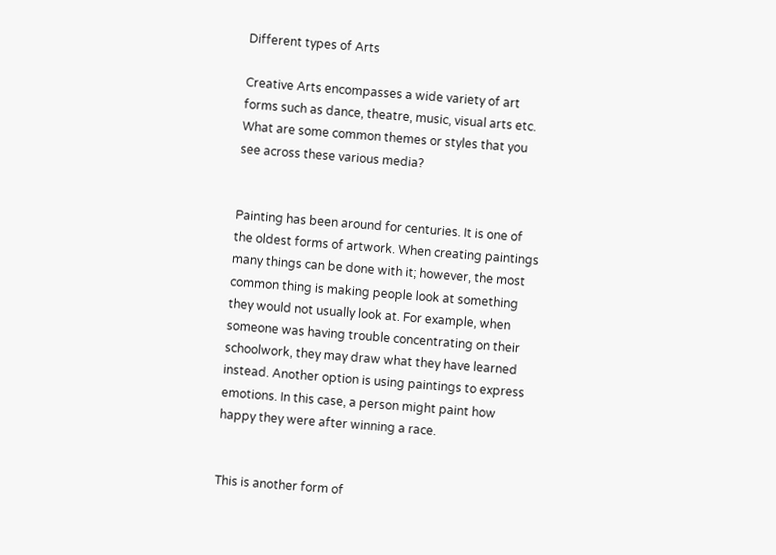Different types of Arts

Creative Arts encompasses a wide variety of art forms such as dance, theatre, music, visual arts etc. What are some common themes or styles that you see across these various media?


Painting has been around for centuries. It is one of the oldest forms of artwork. When creating paintings many things can be done with it; however, the most common thing is making people look at something they would not usually look at. For example, when someone was having trouble concentrating on their schoolwork, they may draw what they have learned instead. Another option is using paintings to express emotions. In this case, a person might paint how happy they were after winning a race.


This is another form of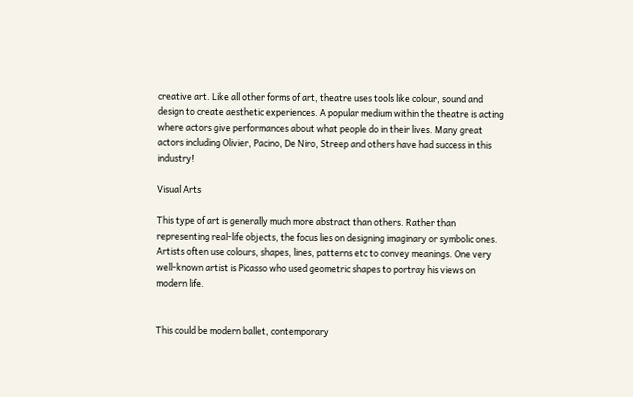creative art. Like all other forms of art, theatre uses tools like colour, sound and design to create aesthetic experiences. A popular medium within the theatre is acting where actors give performances about what people do in their lives. Many great actors including Olivier, Pacino, De Niro, Streep and others have had success in this industry!

Visual Arts

This type of art is generally much more abstract than others. Rather than representing real-life objects, the focus lies on designing imaginary or symbolic ones. Artists often use colours, shapes, lines, patterns etc to convey meanings. One very well-known artist is Picasso who used geometric shapes to portray his views on modern life.


This could be modern ballet, contemporary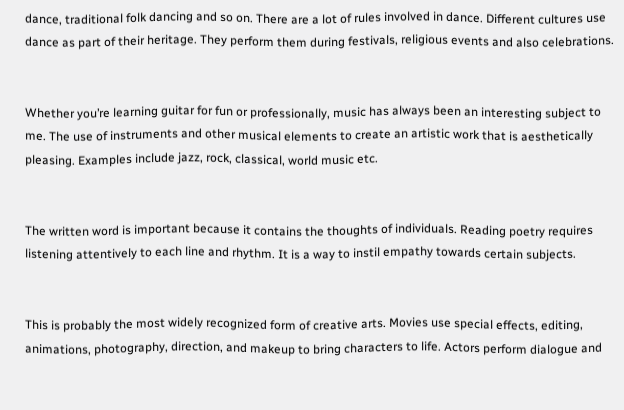dance, traditional folk dancing and so on. There are a lot of rules involved in dance. Different cultures use dance as part of their heritage. They perform them during festivals, religious events and also celebrations.


Whether you’re learning guitar for fun or professionally, music has always been an interesting subject to me. The use of instruments and other musical elements to create an artistic work that is aesthetically pleasing. Examples include jazz, rock, classical, world music etc.


The written word is important because it contains the thoughts of individuals. Reading poetry requires listening attentively to each line and rhythm. It is a way to instil empathy towards certain subjects.


This is probably the most widely recognized form of creative arts. Movies use special effects, editing, animations, photography, direction, and makeup to bring characters to life. Actors perform dialogue and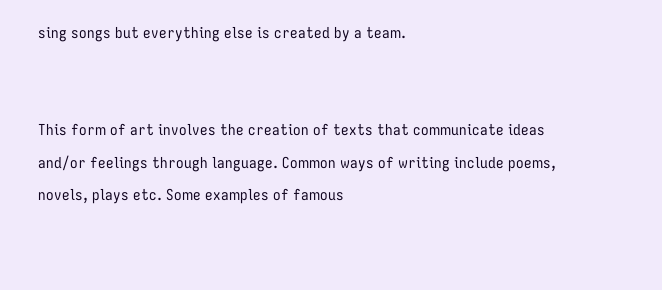sing songs but everything else is created by a team.


This form of art involves the creation of texts that communicate ideas and/or feelings through language. Common ways of writing include poems, novels, plays etc. Some examples of famous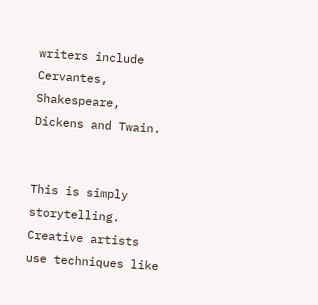writers include Cervantes, Shakespeare, Dickens and Twain.


This is simply storytelling. Creative artists use techniques like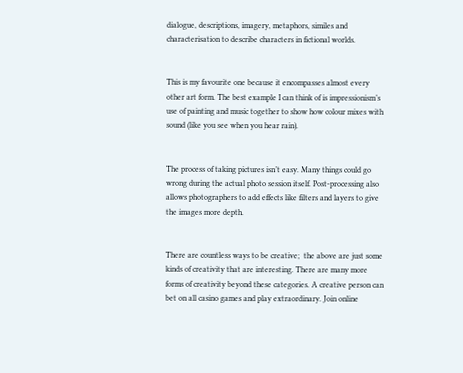dialogue, descriptions, imagery, metaphors, similes and characterisation to describe characters in fictional worlds.


This is my favourite one because it encompasses almost every other art form. The best example I can think of is impressionism’s use of painting and music together to show how colour mixes with sound (like you see when you hear rain).


The process of taking pictures isn’t easy. Many things could go wrong during the actual photo session itself. Post-processing also allows photographers to add effects like filters and layers to give the images more depth.


There are countless ways to be creative;  the above are just some kinds of creativity that are interesting. There are many more forms of creativity beyond these categories. A creative person can bet on all casino games and play extraordinary. Join online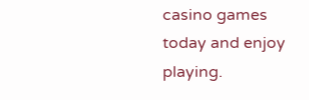casino games today and enjoy playing.